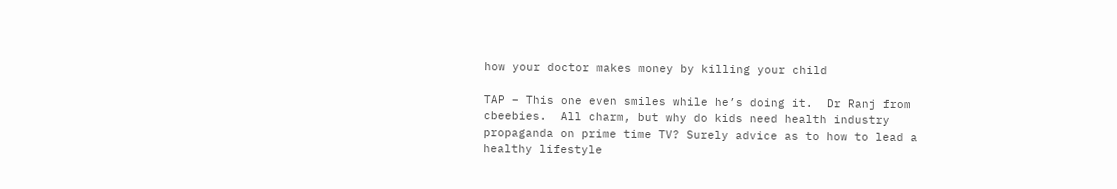how your doctor makes money by killing your child

TAP – This one even smiles while he’s doing it.  Dr Ranj from cbeebies.  All charm, but why do kids need health industry propaganda on prime time TV? Surely advice as to how to lead a healthy lifestyle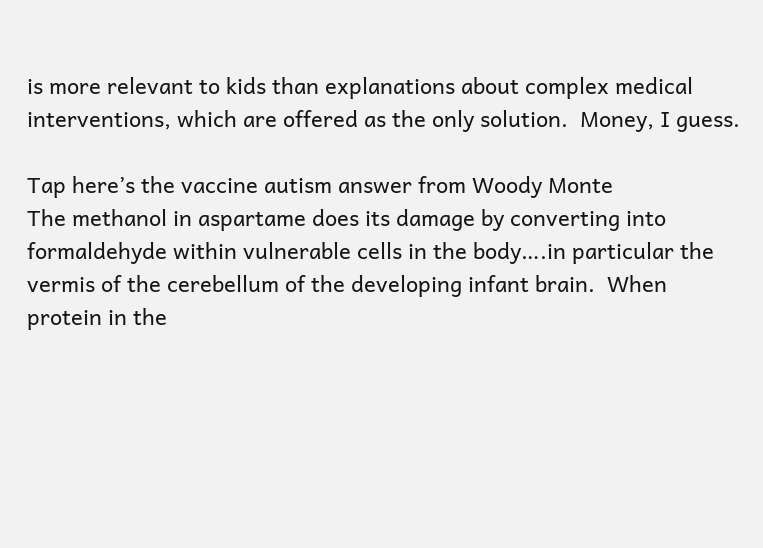is more relevant to kids than explanations about complex medical interventions, which are offered as the only solution.  Money, I guess.

Tap here’s the vaccine autism answer from Woody Monte
The methanol in aspartame does its damage by converting into formaldehyde within vulnerable cells in the body….in particular the vermis of the cerebellum of the developing infant brain.  When protein in the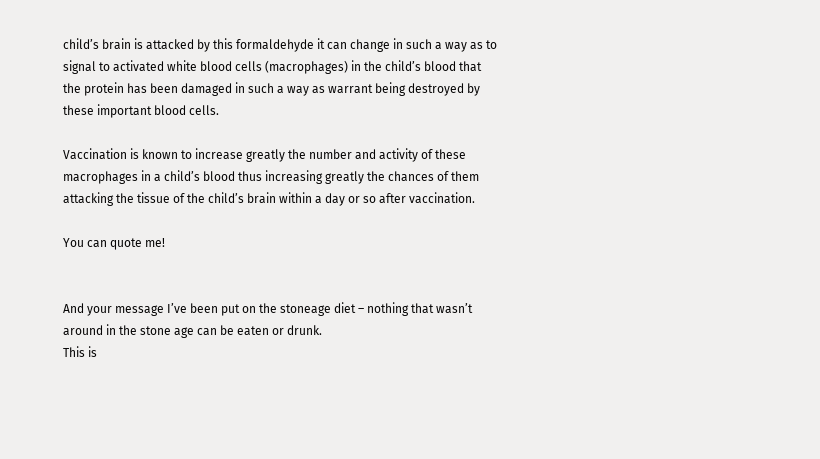child’s brain is attacked by this formaldehyde it can change in such a way as to signal to activated white blood cells (macrophages) in the child’s blood that the protein has been damaged in such a way as warrant being destroyed by these important blood cells.

Vaccination is known to increase greatly the number and activity of these macrophages in a child’s blood thus increasing greatly the chances of them attacking the tissue of the child’s brain within a day or so after vaccination.

You can quote me!


And your message I’ve been put on the stoneage diet – nothing that wasn’t around in the stone age can be eaten or drunk.
This is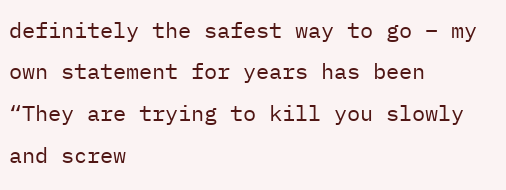definitely the safest way to go – my own statement for years has been “They are trying to kill you slowly and screw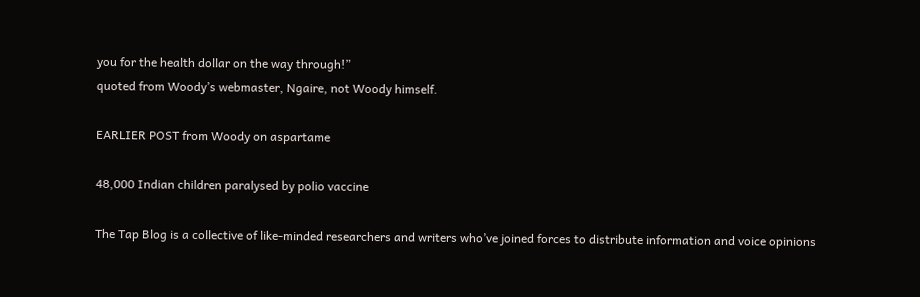you for the health dollar on the way through!”
quoted from Woody’s webmaster, Ngaire, not Woody himself.

EARLIER POST from Woody on aspartame

48,000 Indian children paralysed by polio vaccine

The Tap Blog is a collective of like-minded researchers and writers who’ve joined forces to distribute information and voice opinions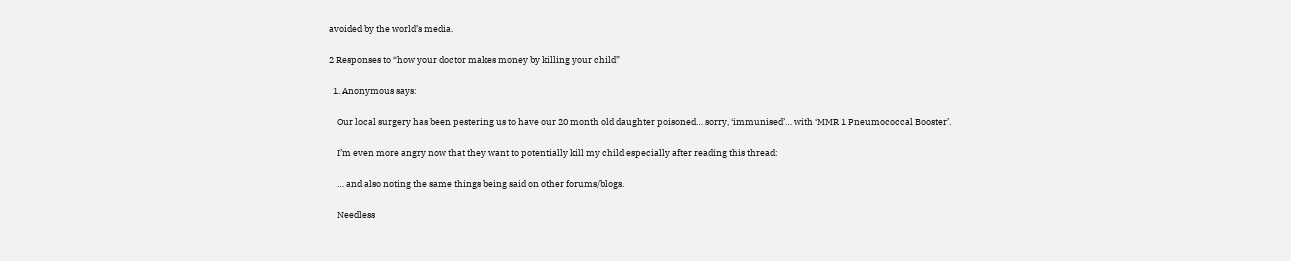avoided by the world’s media.

2 Responses to “how your doctor makes money by killing your child”

  1. Anonymous says:

    Our local surgery has been pestering us to have our 20 month old daughter poisoned… sorry, ‘immunised’… with ‘MMR 1 Pneumococcal Booster’.

    I’m even more angry now that they want to potentially kill my child especially after reading this thread:

    … and also noting the same things being said on other forums/blogs.

    Needless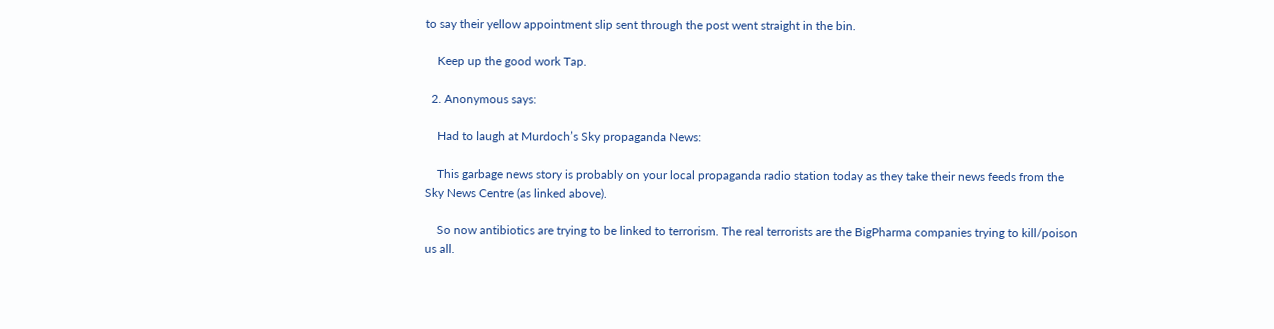to say their yellow appointment slip sent through the post went straight in the bin.

    Keep up the good work Tap.

  2. Anonymous says:

    Had to laugh at Murdoch’s Sky propaganda News:

    This garbage news story is probably on your local propaganda radio station today as they take their news feeds from the Sky News Centre (as linked above).

    So now antibiotics are trying to be linked to terrorism. The real terrorists are the BigPharma companies trying to kill/poison us all.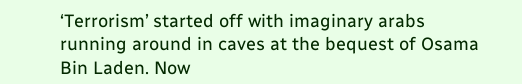‘Terrorism’ started off with imaginary arabs running around in caves at the bequest of Osama Bin Laden. Now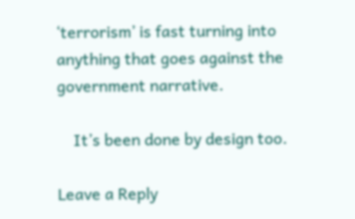‘terrorism’ is fast turning into anything that goes against the government narrative.

    It’s been done by design too.

Leave a Reply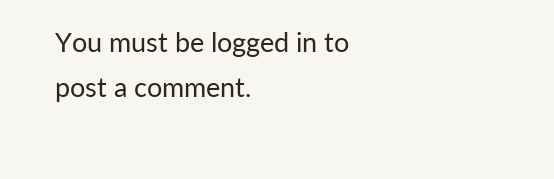You must be logged in to post a comment.